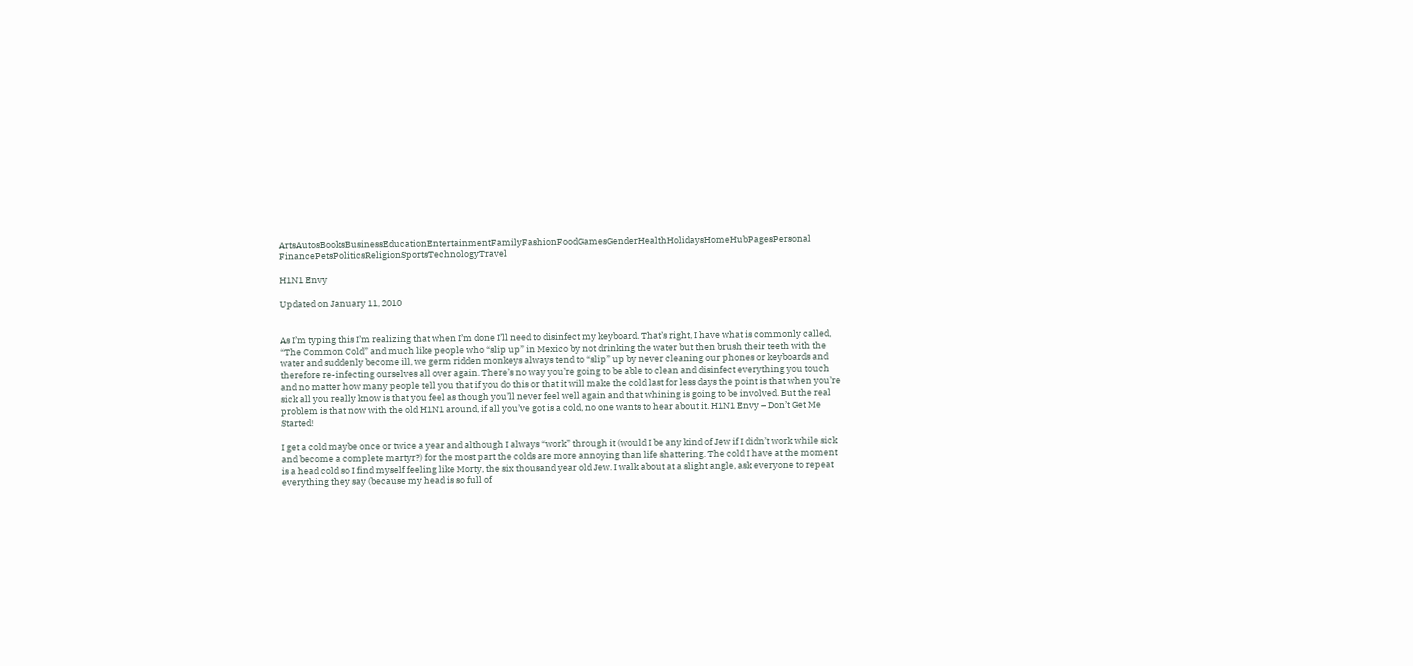ArtsAutosBooksBusinessEducationEntertainmentFamilyFashionFoodGamesGenderHealthHolidaysHomeHubPagesPersonal FinancePetsPoliticsReligionSportsTechnologyTravel

H1N1 Envy

Updated on January 11, 2010


As I’m typing this I’m realizing that when I’m done I’ll need to disinfect my keyboard. That’s right, I have what is commonly called, “The Common Cold” and much like people who “slip up” in Mexico by not drinking the water but then brush their teeth with the water and suddenly become ill, we germ ridden monkeys always tend to “slip” up by never cleaning our phones or keyboards and therefore re-infecting ourselves all over again. There’s no way you’re going to be able to clean and disinfect everything you touch and no matter how many people tell you that if you do this or that it will make the cold last for less days the point is that when you’re sick all you really know is that you feel as though you’ll never feel well again and that whining is going to be involved. But the real problem is that now with the old H1N1 around, if all you’ve got is a cold, no one wants to hear about it. H1N1 Envy – Don’t Get Me Started!

I get a cold maybe once or twice a year and although I always “work” through it (would I be any kind of Jew if I didn’t work while sick and become a complete martyr?) for the most part the colds are more annoying than life shattering. The cold I have at the moment is a head cold so I find myself feeling like Morty, the six thousand year old Jew. I walk about at a slight angle, ask everyone to repeat everything they say (because my head is so full of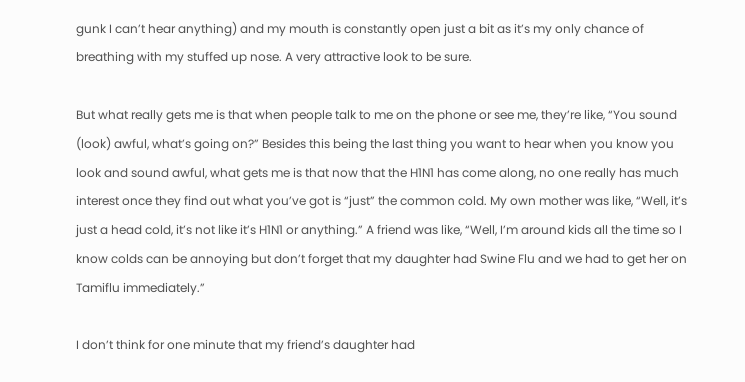gunk I can’t hear anything) and my mouth is constantly open just a bit as it’s my only chance of breathing with my stuffed up nose. A very attractive look to be sure.

But what really gets me is that when people talk to me on the phone or see me, they’re like, “You sound (look) awful, what’s going on?” Besides this being the last thing you want to hear when you know you look and sound awful, what gets me is that now that the H1N1 has come along, no one really has much interest once they find out what you’ve got is “just” the common cold. My own mother was like, “Well, it’s just a head cold, it’s not like it’s H1N1 or anything.” A friend was like, “Well, I’m around kids all the time so I know colds can be annoying but don’t forget that my daughter had Swine Flu and we had to get her on Tamiflu immediately.”

I don’t think for one minute that my friend’s daughter had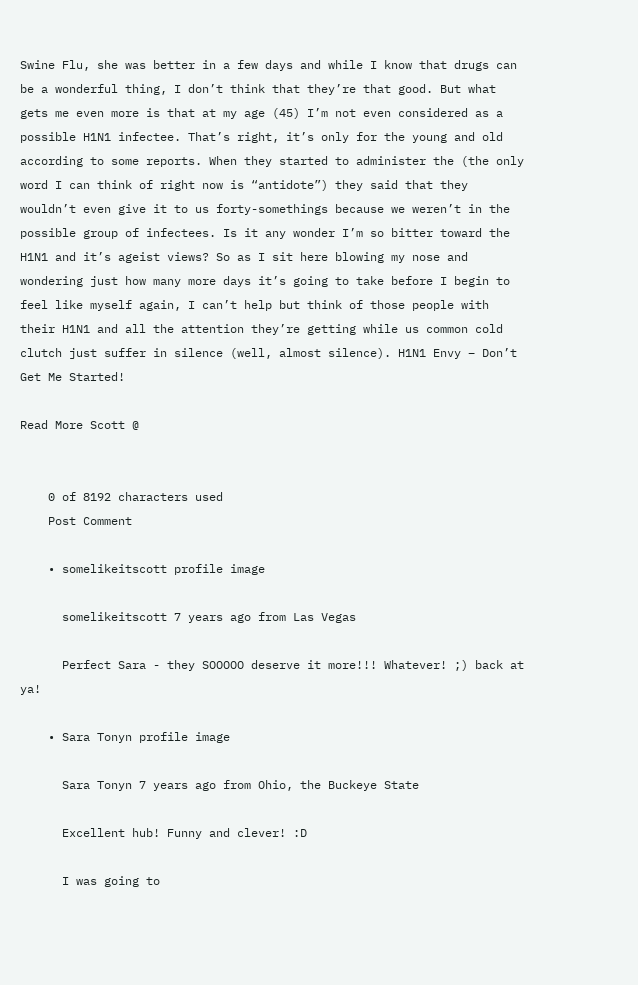Swine Flu, she was better in a few days and while I know that drugs can be a wonderful thing, I don’t think that they’re that good. But what gets me even more is that at my age (45) I’m not even considered as a possible H1N1 infectee. That’s right, it’s only for the young and old according to some reports. When they started to administer the (the only word I can think of right now is “antidote”) they said that they wouldn’t even give it to us forty-somethings because we weren’t in the possible group of infectees. Is it any wonder I’m so bitter toward the H1N1 and it’s ageist views? So as I sit here blowing my nose and wondering just how many more days it’s going to take before I begin to feel like myself again, I can’t help but think of those people with their H1N1 and all the attention they’re getting while us common cold clutch just suffer in silence (well, almost silence). H1N1 Envy – Don’t Get Me Started!

Read More Scott @


    0 of 8192 characters used
    Post Comment

    • somelikeitscott profile image

      somelikeitscott 7 years ago from Las Vegas

      Perfect Sara - they SOOOOO deserve it more!!! Whatever! ;) back at ya!

    • Sara Tonyn profile image

      Sara Tonyn 7 years ago from Ohio, the Buckeye State

      Excellent hub! Funny and clever! :D

      I was going to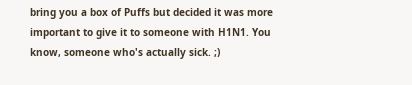bring you a box of Puffs but decided it was more important to give it to someone with H1N1. You know, someone who's actually sick. ;)